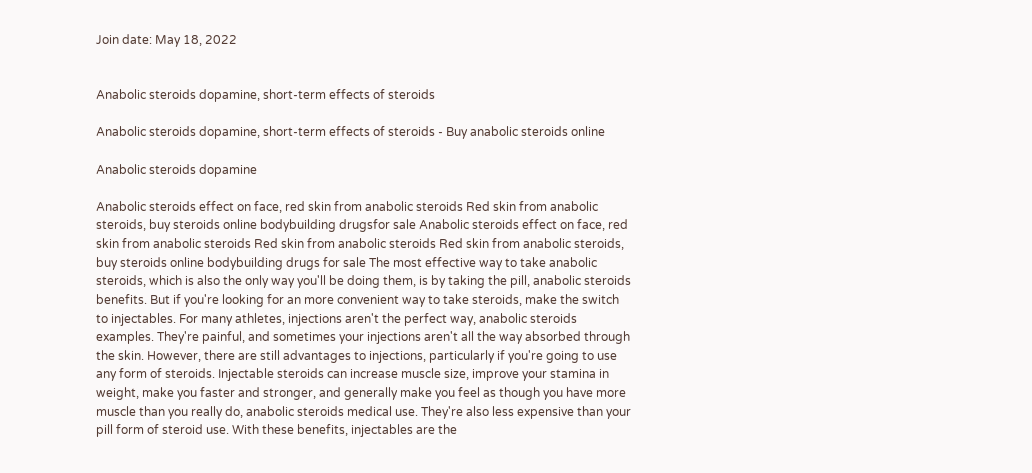Join date: May 18, 2022


Anabolic steroids dopamine, short-term effects of steroids

Anabolic steroids dopamine, short-term effects of steroids - Buy anabolic steroids online

Anabolic steroids dopamine

Anabolic steroids effect on face, red skin from anabolic steroids Red skin from anabolic steroids, buy steroids online bodybuilding drugsfor sale Anabolic steroids effect on face, red skin from anabolic steroids Red skin from anabolic steroids Red skin from anabolic steroids, buy steroids online bodybuilding drugs for sale The most effective way to take anabolic steroids, which is also the only way you'll be doing them, is by taking the pill, anabolic steroids benefits. But if you're looking for an more convenient way to take steroids, make the switch to injectables. For many athletes, injections aren't the perfect way, anabolic steroids examples. They're painful, and sometimes your injections aren't all the way absorbed through the skin. However, there are still advantages to injections, particularly if you're going to use any form of steroids. Injectable steroids can increase muscle size, improve your stamina in weight, make you faster and stronger, and generally make you feel as though you have more muscle than you really do, anabolic steroids medical use. They're also less expensive than your pill form of steroid use. With these benefits, injectables are the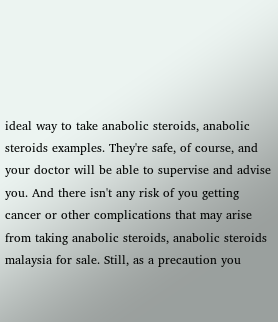ideal way to take anabolic steroids, anabolic steroids examples. They're safe, of course, and your doctor will be able to supervise and advise you. And there isn't any risk of you getting cancer or other complications that may arise from taking anabolic steroids, anabolic steroids malaysia for sale. Still, as a precaution you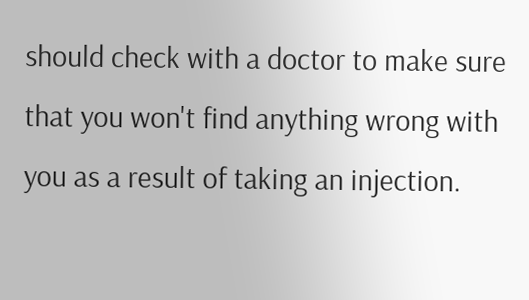should check with a doctor to make sure that you won't find anything wrong with you as a result of taking an injection.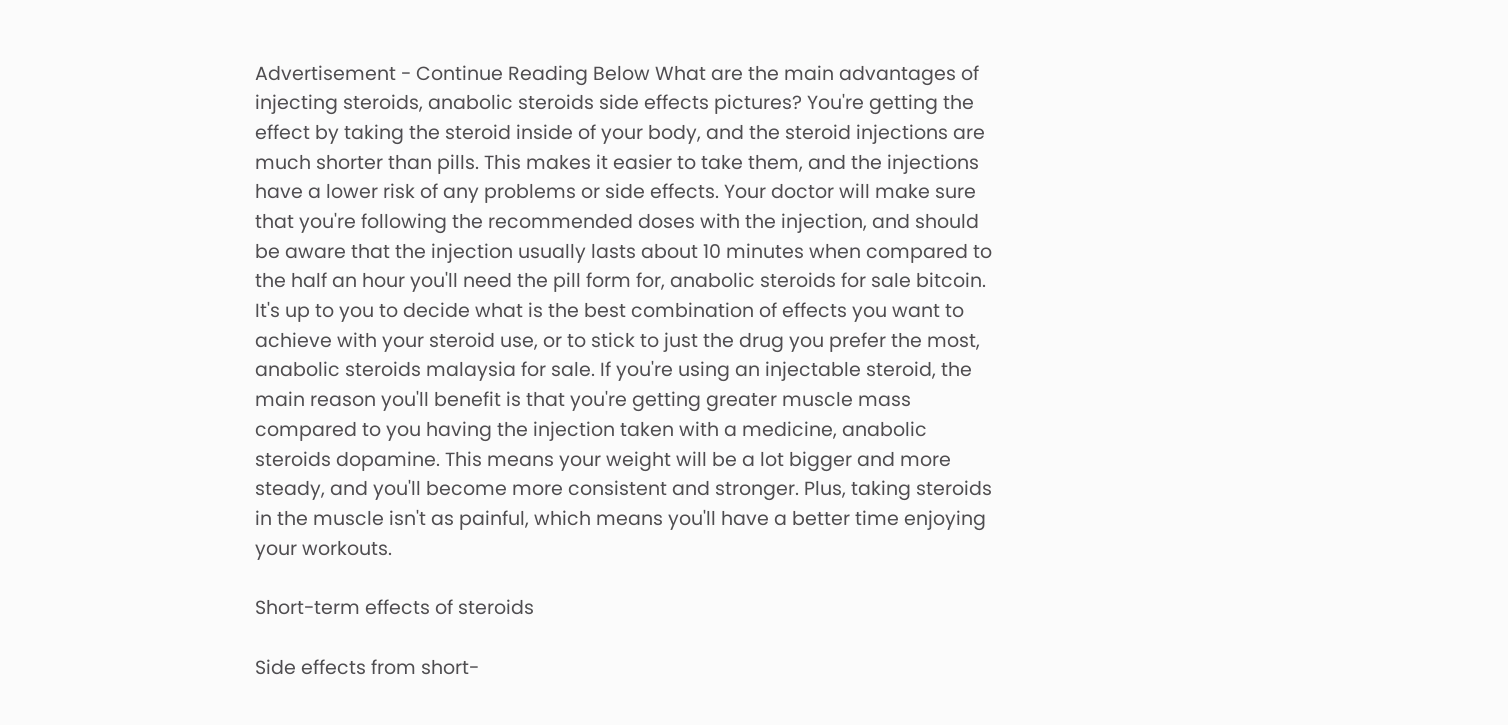Advertisement - Continue Reading Below What are the main advantages of injecting steroids, anabolic steroids side effects pictures? You're getting the effect by taking the steroid inside of your body, and the steroid injections are much shorter than pills. This makes it easier to take them, and the injections have a lower risk of any problems or side effects. Your doctor will make sure that you're following the recommended doses with the injection, and should be aware that the injection usually lasts about 10 minutes when compared to the half an hour you'll need the pill form for, anabolic steroids for sale bitcoin. It's up to you to decide what is the best combination of effects you want to achieve with your steroid use, or to stick to just the drug you prefer the most, anabolic steroids malaysia for sale. If you're using an injectable steroid, the main reason you'll benefit is that you're getting greater muscle mass compared to you having the injection taken with a medicine, anabolic steroids dopamine. This means your weight will be a lot bigger and more steady, and you'll become more consistent and stronger. Plus, taking steroids in the muscle isn't as painful, which means you'll have a better time enjoying your workouts.

Short-term effects of steroids

Side effects from short-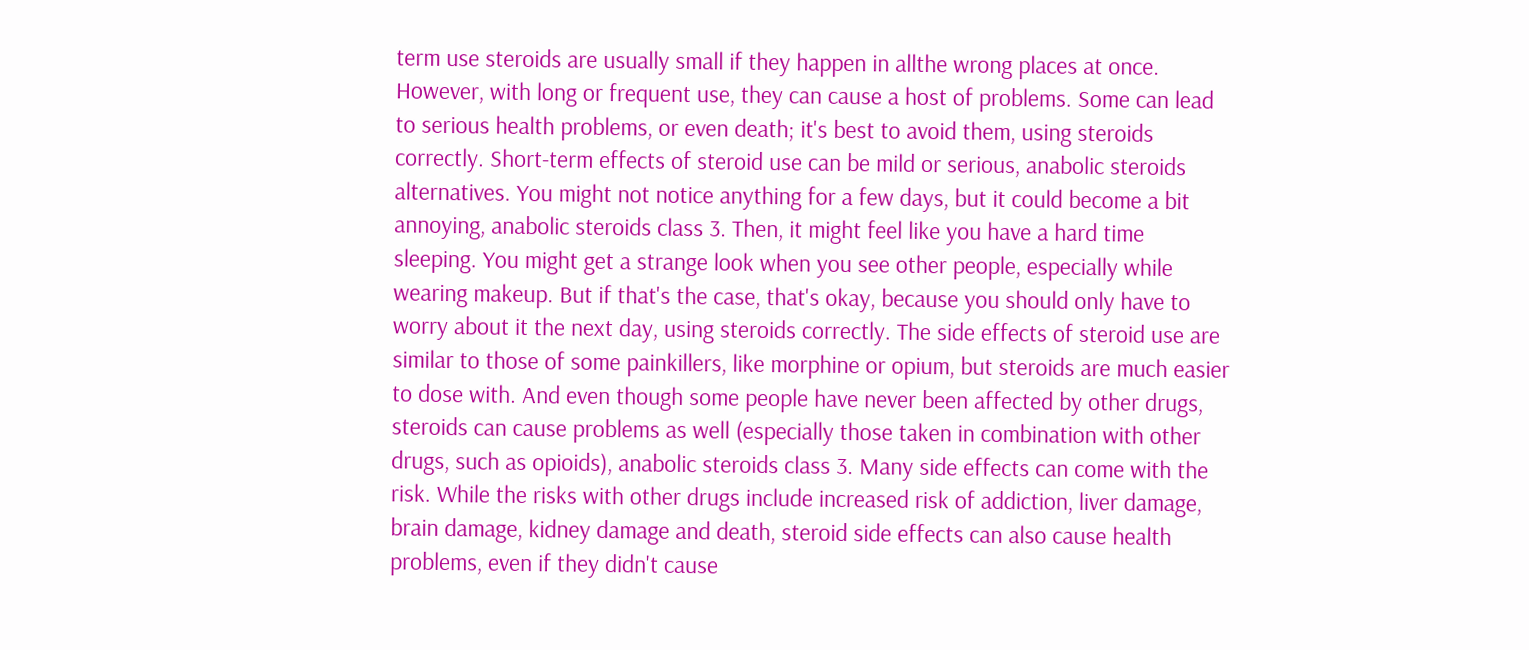term use steroids are usually small if they happen in allthe wrong places at once. However, with long or frequent use, they can cause a host of problems. Some can lead to serious health problems, or even death; it's best to avoid them, using steroids correctly. Short-term effects of steroid use can be mild or serious, anabolic steroids alternatives. You might not notice anything for a few days, but it could become a bit annoying, anabolic steroids class 3. Then, it might feel like you have a hard time sleeping. You might get a strange look when you see other people, especially while wearing makeup. But if that's the case, that's okay, because you should only have to worry about it the next day, using steroids correctly. The side effects of steroid use are similar to those of some painkillers, like morphine or opium, but steroids are much easier to dose with. And even though some people have never been affected by other drugs, steroids can cause problems as well (especially those taken in combination with other drugs, such as opioids), anabolic steroids class 3. Many side effects can come with the risk. While the risks with other drugs include increased risk of addiction, liver damage, brain damage, kidney damage and death, steroid side effects can also cause health problems, even if they didn't cause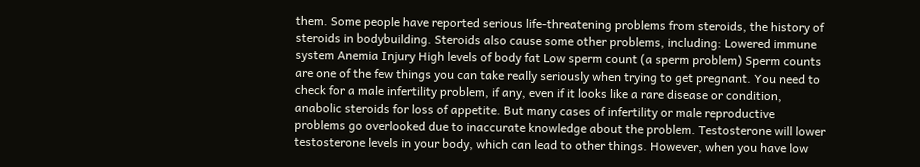them. Some people have reported serious life-threatening problems from steroids, the history of steroids in bodybuilding. Steroids also cause some other problems, including: Lowered immune system Anemia Injury High levels of body fat Low sperm count (a sperm problem) Sperm counts are one of the few things you can take really seriously when trying to get pregnant. You need to check for a male infertility problem, if any, even if it looks like a rare disease or condition, anabolic steroids for loss of appetite. But many cases of infertility or male reproductive problems go overlooked due to inaccurate knowledge about the problem. Testosterone will lower testosterone levels in your body, which can lead to other things. However, when you have low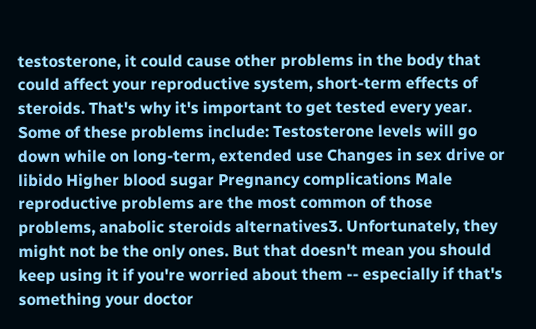testosterone, it could cause other problems in the body that could affect your reproductive system, short-term effects of steroids. That's why it's important to get tested every year. Some of these problems include: Testosterone levels will go down while on long-term, extended use Changes in sex drive or libido Higher blood sugar Pregnancy complications Male reproductive problems are the most common of those problems, anabolic steroids alternatives3. Unfortunately, they might not be the only ones. But that doesn't mean you should keep using it if you're worried about them -- especially if that's something your doctor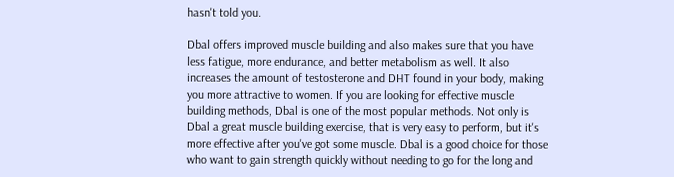hasn't told you.

Dbal offers improved muscle building and also makes sure that you have less fatigue, more endurance, and better metabolism as well. It also increases the amount of testosterone and DHT found in your body, making you more attractive to women. If you are looking for effective muscle building methods, Dbal is one of the most popular methods. Not only is Dbal a great muscle building exercise, that is very easy to perform, but it's more effective after you've got some muscle. Dbal is a good choice for those who want to gain strength quickly without needing to go for the long and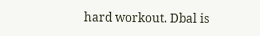hard workout. Dbal is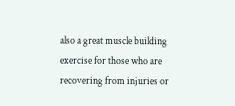also a great muscle building exercise for those who are recovering from injuries or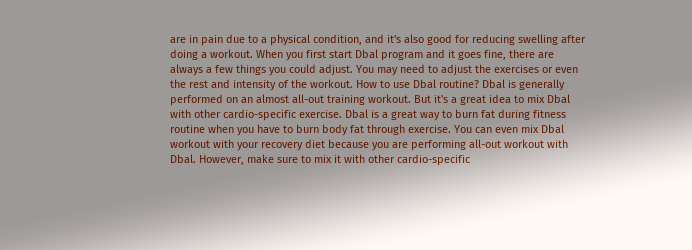are in pain due to a physical condition, and it's also good for reducing swelling after doing a workout. When you first start Dbal program and it goes fine, there are always a few things you could adjust. You may need to adjust the exercises or even the rest and intensity of the workout. How to use Dbal routine? Dbal is generally performed on an almost all-out training workout. But it's a great idea to mix Dbal with other cardio-specific exercise. Dbal is a great way to burn fat during fitness routine when you have to burn body fat through exercise. You can even mix Dbal workout with your recovery diet because you are performing all-out workout with Dbal. However, make sure to mix it with other cardio-specific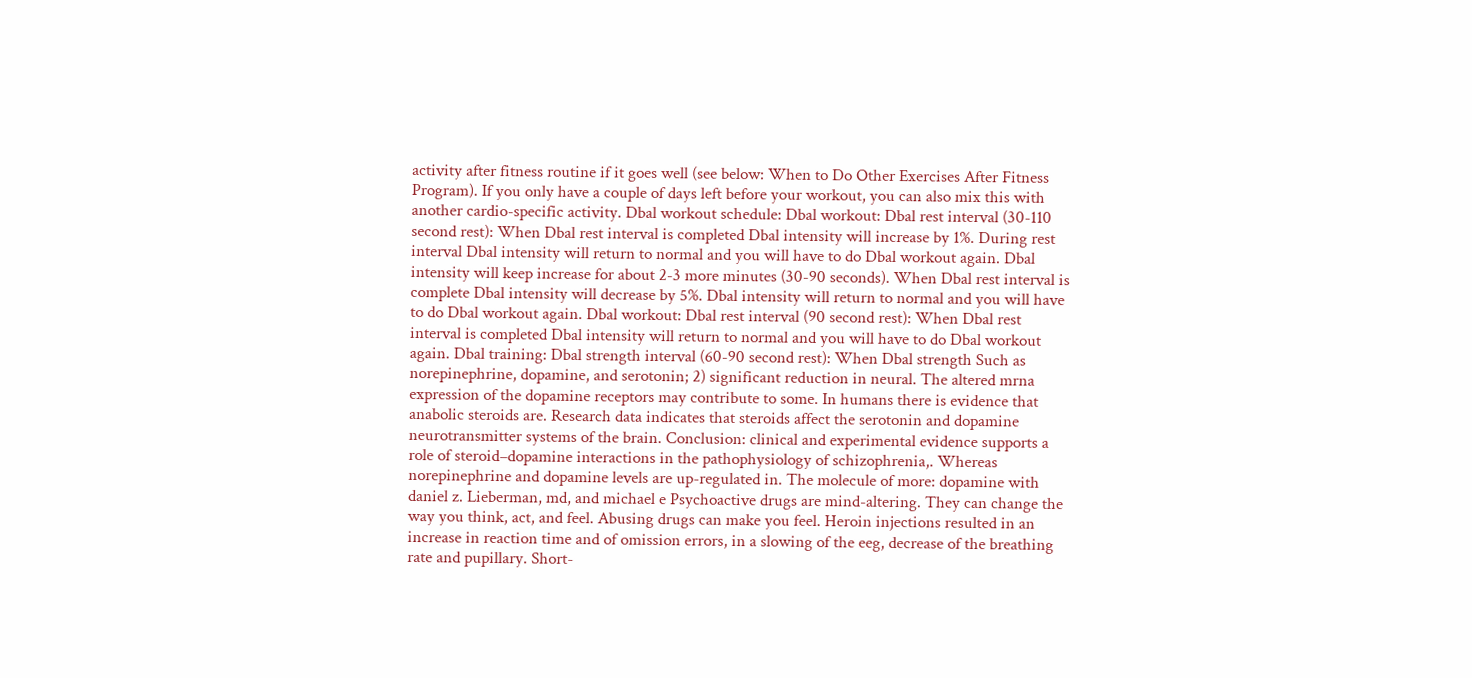activity after fitness routine if it goes well (see below: When to Do Other Exercises After Fitness Program). If you only have a couple of days left before your workout, you can also mix this with another cardio-specific activity. Dbal workout schedule: Dbal workout: Dbal rest interval (30-110 second rest): When Dbal rest interval is completed Dbal intensity will increase by 1%. During rest interval Dbal intensity will return to normal and you will have to do Dbal workout again. Dbal intensity will keep increase for about 2-3 more minutes (30-90 seconds). When Dbal rest interval is complete Dbal intensity will decrease by 5%. Dbal intensity will return to normal and you will have to do Dbal workout again. Dbal workout: Dbal rest interval (90 second rest): When Dbal rest interval is completed Dbal intensity will return to normal and you will have to do Dbal workout again. Dbal training: Dbal strength interval (60-90 second rest): When Dbal strength Such as norepinephrine, dopamine, and serotonin; 2) significant reduction in neural. The altered mrna expression of the dopamine receptors may contribute to some. In humans there is evidence that anabolic steroids are. Research data indicates that steroids affect the serotonin and dopamine neurotransmitter systems of the brain. Conclusion: clinical and experimental evidence supports a role of steroid–dopamine interactions in the pathophysiology of schizophrenia,. Whereas norepinephrine and dopamine levels are up-regulated in. The molecule of more: dopamine with daniel z. Lieberman, md, and michael e Psychoactive drugs are mind-altering. They can change the way you think, act, and feel. Abusing drugs can make you feel. Heroin injections resulted in an increase in reaction time and of omission errors, in a slowing of the eeg, decrease of the breathing rate and pupillary. Short-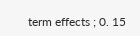term effects ; 0. 15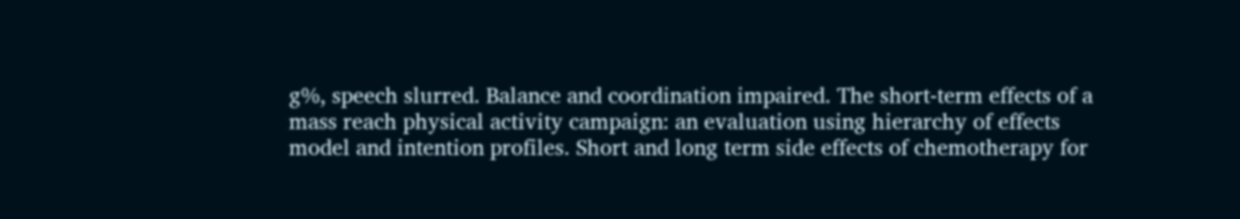g%, speech slurred. Balance and coordination impaired. The short-term effects of a mass reach physical activity campaign: an evaluation using hierarchy of effects model and intention profiles. Short and long term side effects of chemotherapy for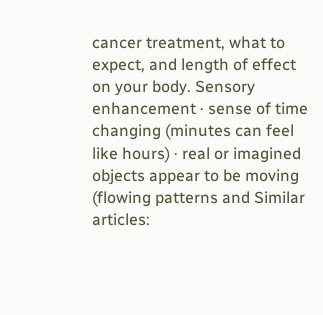cancer treatment, what to expect, and length of effect on your body. Sensory enhancement · sense of time changing (minutes can feel like hours) · real or imagined objects appear to be moving (flowing patterns and Similar articles: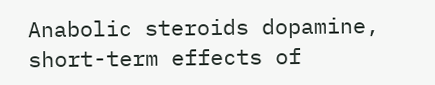Anabolic steroids dopamine, short-term effects of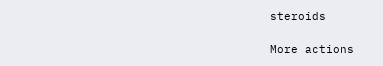steroids

More actions